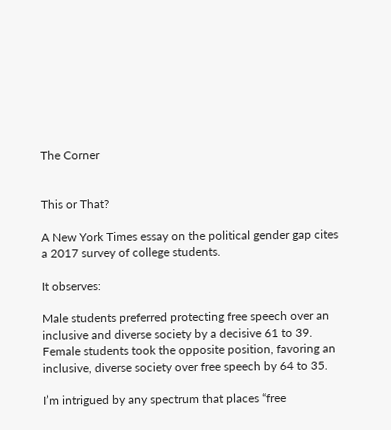The Corner


This or That?

A New York Times essay on the political gender gap cites a 2017 survey of college students.

It observes:

Male students preferred protecting free speech over an inclusive and diverse society by a decisive 61 to 39. Female students took the opposite position, favoring an inclusive, diverse society over free speech by 64 to 35.

I’m intrigued by any spectrum that places “free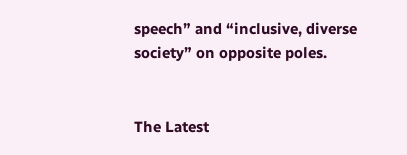speech” and “inclusive, diverse society” on opposite poles.


The Latest